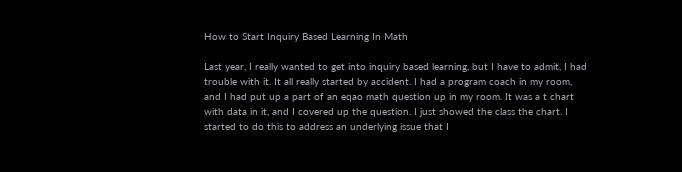How to Start Inquiry Based Learning In Math

Last year, I really wanted to get into inquiry based learning, but I have to admit, I had trouble with it. It all really started by accident. I had a program coach in my room, and I had put up a part of an eqao math question up in my room. It was a t chart with data in it, and I covered up the question. I just showed the class the chart. I started to do this to address an underlying issue that I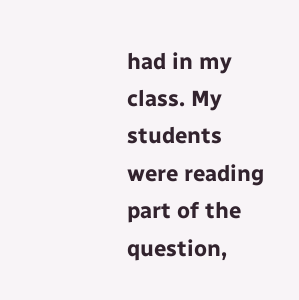had in my class. My students were reading part of the question,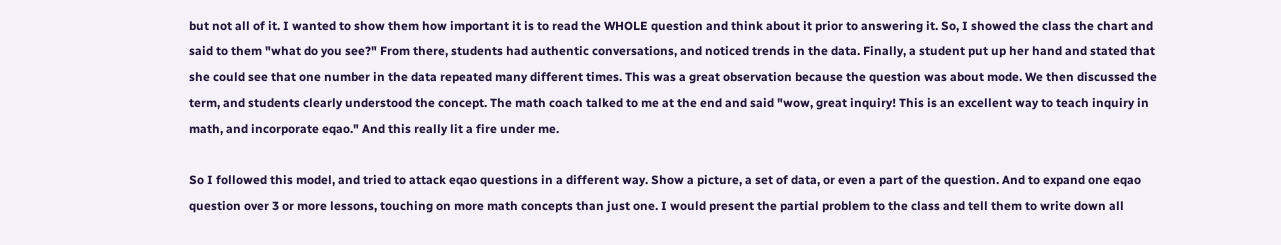but not all of it. I wanted to show them how important it is to read the WHOLE question and think about it prior to answering it. So, I showed the class the chart and said to them "what do you see?" From there, students had authentic conversations, and noticed trends in the data. Finally, a student put up her hand and stated that she could see that one number in the data repeated many different times. This was a great observation because the question was about mode. We then discussed the term, and students clearly understood the concept. The math coach talked to me at the end and said "wow, great inquiry! This is an excellent way to teach inquiry in math, and incorporate eqao." And this really lit a fire under me.

So I followed this model, and tried to attack eqao questions in a different way. Show a picture, a set of data, or even a part of the question. And to expand one eqao question over 3 or more lessons, touching on more math concepts than just one. I would present the partial problem to the class and tell them to write down all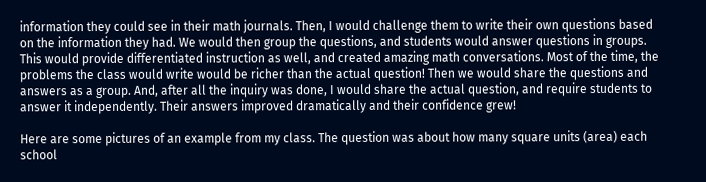information they could see in their math journals. Then, I would challenge them to write their own questions based on the information they had. We would then group the questions, and students would answer questions in groups. This would provide differentiated instruction as well, and created amazing math conversations. Most of the time, the problems the class would write would be richer than the actual question! Then we would share the questions and answers as a group. And, after all the inquiry was done, I would share the actual question, and require students to answer it independently. Their answers improved dramatically and their confidence grew!

Here are some pictures of an example from my class. The question was about how many square units (area) each school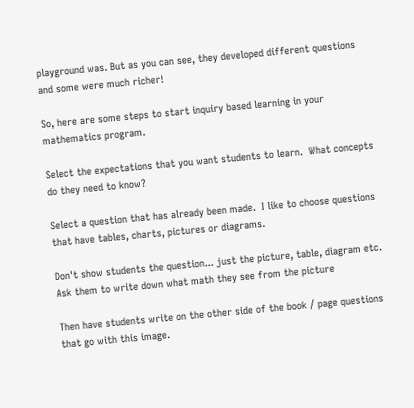playground was. But as you can see, they developed different questions and some were much richer!

So, here are some steps to start inquiry based learning in your mathematics program.

Select the expectations that you want students to learn.  What concepts do they need to know?

Select a question that has already been made.  I like to choose questions that have tables, charts, pictures or diagrams.

Don't show students the question... just the picture, table, diagram etc.  Ask them to write down what math they see from the picture

Then have students write on the other side of the book / page questions that go with this image.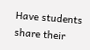Have students share their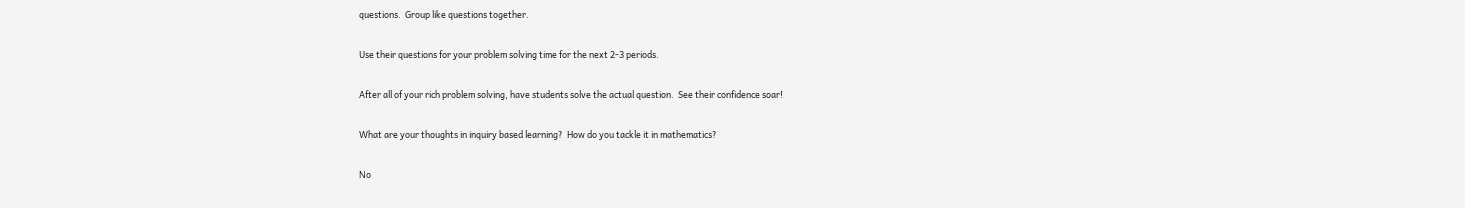questions.  Group like questions together.

Use their questions for your problem solving time for the next 2-3 periods.

After all of your rich problem solving, have students solve the actual question.  See their confidence soar!

What are your thoughts in inquiry based learning?  How do you tackle it in mathematics?

No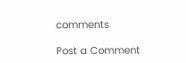comments

Post a Comment